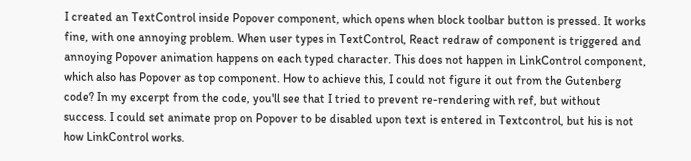I created an TextControl inside Popover component, which opens when block toolbar button is pressed. It works fine, with one annoying problem. When user types in TextControl, React redraw of component is triggered and annoying Popover animation happens on each typed character. This does not happen in LinkControl component, which also has Popover as top component. How to achieve this, I could not figure it out from the Gutenberg code? In my excerpt from the code, you'll see that I tried to prevent re-rendering with ref, but without success. I could set animate prop on Popover to be disabled upon text is entered in Textcontrol, but his is not how LinkControl works.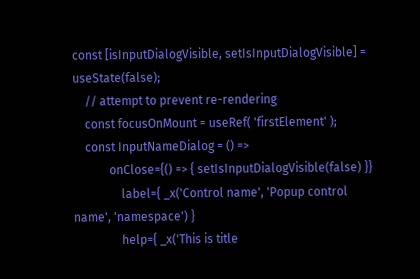const [isInputDialogVisible, setIsInputDialogVisible] = useState(false);
    // attempt to prevent re-rendering
    const focusOnMount = useRef( 'firstElement' );
    const InputNameDialog = () =>
            onClose={() => { setIsInputDialogVisible(false) }}
                label={ _x('Control name', 'Popup control name', 'namespace') }
                help={ _x('This is title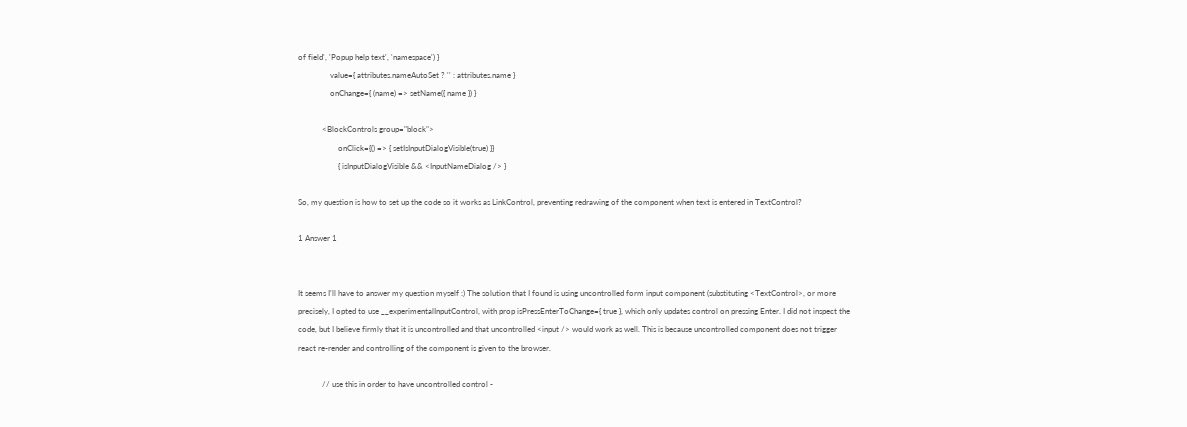of field', 'Popup help text', 'namespace') }
                value={ attributes.nameAutoSet ? '' : attributes.name }
                onChange={ (name) => setName({ name }) }

            <BlockControls group="block">
                    onClick={() => { setIsInputDialogVisible(true) }}
                    { isInputDialogVisible && <InputNameDialog /> }

So, my question is how to set up the code so it works as LinkControl, preventing redrawing of the component when text is entered in TextControl?

1 Answer 1


It seems I'll have to answer my question myself :) The solution that I found is using uncontrolled form input component (substituting <TextControl>, or more precisely, I opted to use __experimentalInputControl, with prop isPressEnterToChange={ true }, which only updates control on pressing Enter. I did not inspect the code, but I believe firmly that it is uncontrolled and that uncontrolled <input /> would work as well. This is because uncontrolled component does not trigger react re-render and controlling of the component is given to the browser.

            // use this in order to have uncontrolled control -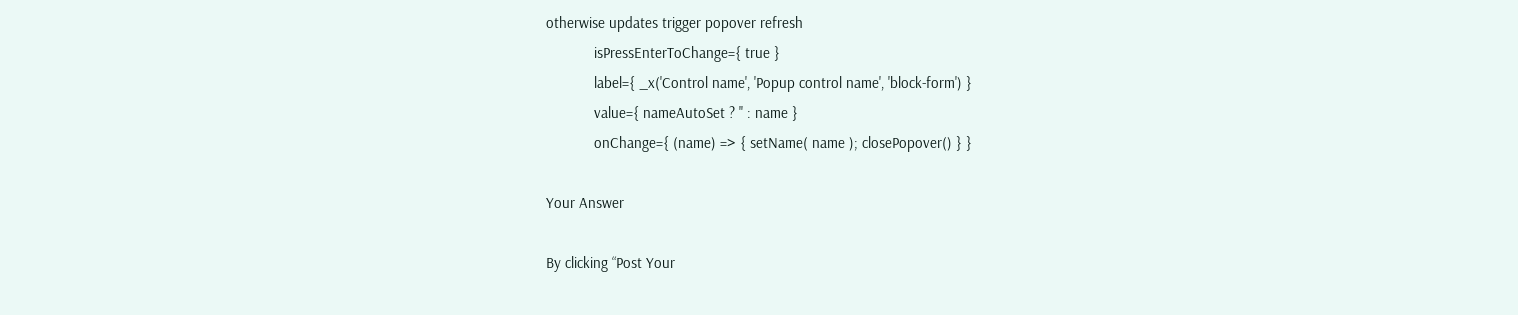otherwise updates trigger popover refresh
            isPressEnterToChange={ true }
            label={ _x('Control name', 'Popup control name', 'block-form') }
            value={ nameAutoSet ? '' : name }
            onChange={ (name) => { setName( name ); closePopover() } }

Your Answer

By clicking “Post Your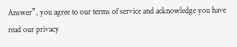Answer”, you agree to our terms of service and acknowledge you have read our privacy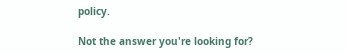policy.

Not the answer you're looking for?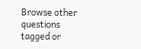Browse other questions tagged or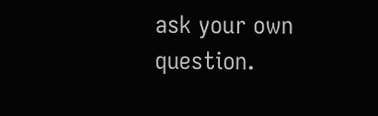ask your own question.